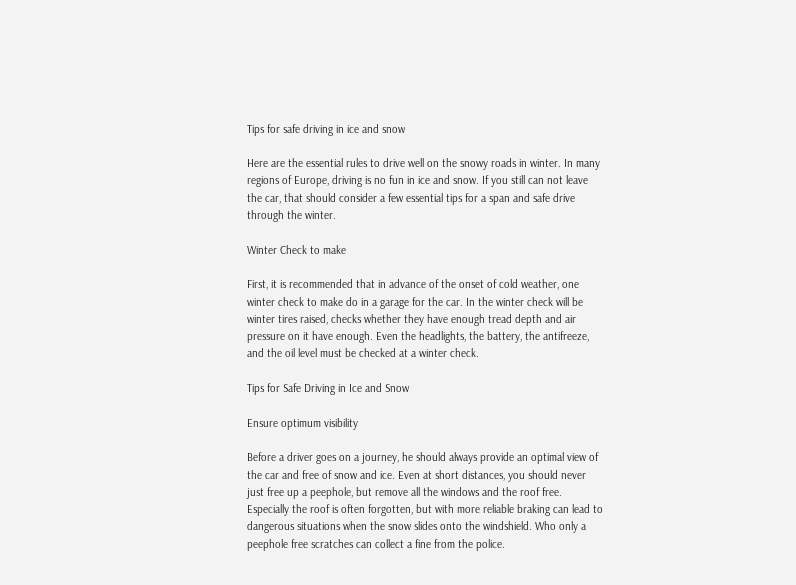Tips for safe driving in ice and snow

Here are the essential rules to drive well on the snowy roads in winter. In many regions of Europe, driving is no fun in ice and snow. If you still can not leave the car, that should consider a few essential tips for a span and safe drive through the winter.

Winter Check to make

First, it is recommended that in advance of the onset of cold weather, one winter check to make do in a garage for the car. In the winter check will be winter tires raised, checks whether they have enough tread depth and air pressure on it have enough. Even the headlights, the battery, the antifreeze, and the oil level must be checked at a winter check.

Tips for Safe Driving in Ice and Snow

Ensure optimum visibility

Before a driver goes on a journey, he should always provide an optimal view of the car and free of snow and ice. Even at short distances, you should never just free up a peephole, but remove all the windows and the roof free. Especially the roof is often forgotten, but with more reliable braking can lead to dangerous situations when the snow slides onto the windshield. Who only a peephole free scratches can collect a fine from the police.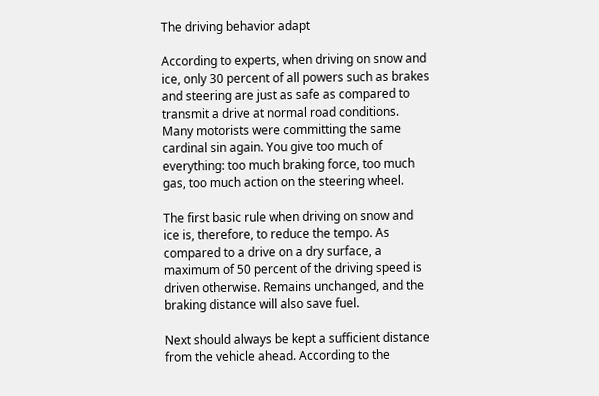The driving behavior adapt

According to experts, when driving on snow and ice, only 30 percent of all powers such as brakes and steering are just as safe as compared to transmit a drive at normal road conditions. Many motorists were committing the same cardinal sin again. You give too much of everything: too much braking force, too much gas, too much action on the steering wheel.

The first basic rule when driving on snow and ice is, therefore, to reduce the tempo. As compared to a drive on a dry surface, a maximum of 50 percent of the driving speed is driven otherwise. Remains unchanged, and the braking distance will also save fuel.

Next should always be kept a sufficient distance from the vehicle ahead. According to the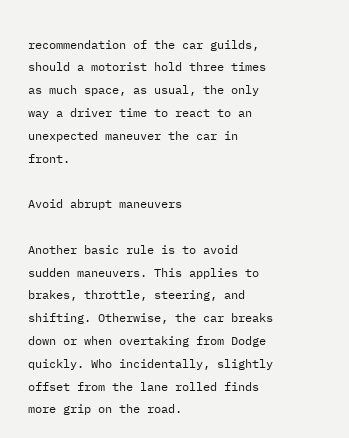recommendation of the car guilds, should a motorist hold three times as much space, as usual, the only way a driver time to react to an unexpected maneuver the car in front.

Avoid abrupt maneuvers

Another basic rule is to avoid sudden maneuvers. This applies to brakes, throttle, steering, and shifting. Otherwise, the car breaks down or when overtaking from Dodge quickly. Who incidentally, slightly offset from the lane rolled finds more grip on the road.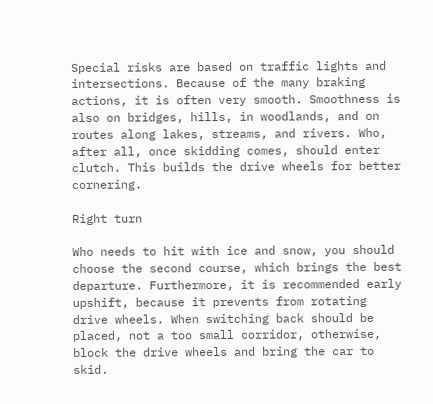Special risks are based on traffic lights and intersections. Because of the many braking actions, it is often very smooth. Smoothness is also on bridges, hills, in woodlands, and on routes along lakes, streams, and rivers. Who, after all, once skidding comes, should enter clutch. This builds the drive wheels for better cornering.

Right turn

Who needs to hit with ice and snow, you should choose the second course, which brings the best departure. Furthermore, it is recommended early upshift, because it prevents from rotating drive wheels. When switching back should be placed, not a too small corridor, otherwise, block the drive wheels and bring the car to skid.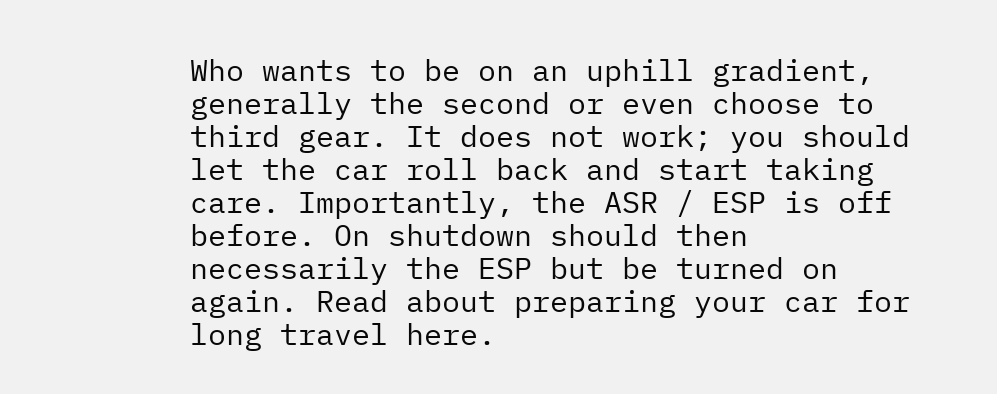Who wants to be on an uphill gradient, generally the second or even choose to third gear. It does not work; you should let the car roll back and start taking care. Importantly, the ASR / ESP is off before. On shutdown should then necessarily the ESP but be turned on again. Read about preparing your car for long travel here.